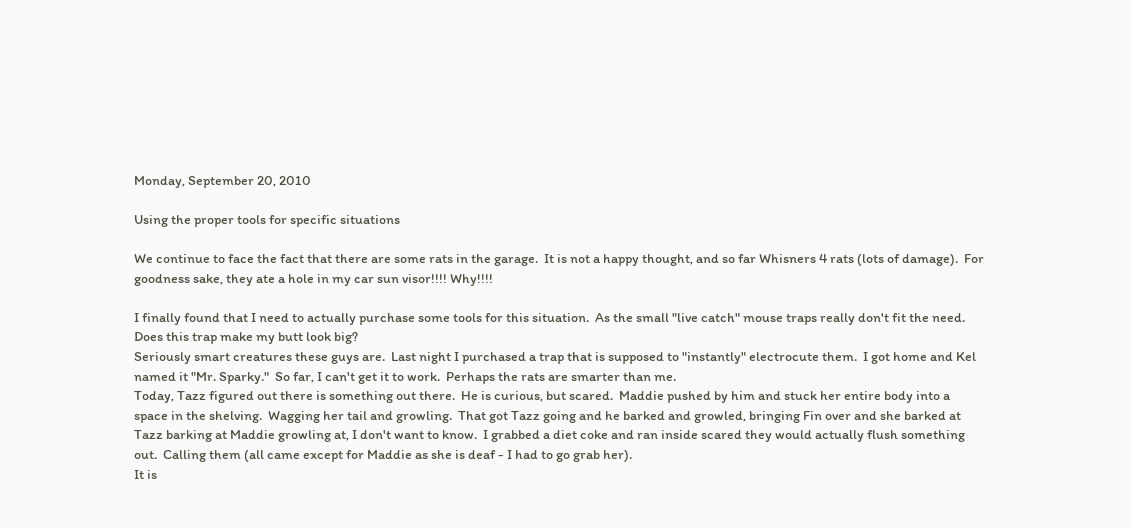Monday, September 20, 2010

Using the proper tools for specific situations

We continue to face the fact that there are some rats in the garage.  It is not a happy thought, and so far Whisners 4 rats (lots of damage).  For goodness sake, they ate a hole in my car sun visor!!!! Why!!!!

I finally found that I need to actually purchase some tools for this situation.  As the small "live catch" mouse traps really don't fit the need.
Does this trap make my butt look big?
Seriously smart creatures these guys are.  Last night I purchased a trap that is supposed to "instantly" electrocute them.  I got home and Kel named it "Mr. Sparky."  So far, I can't get it to work.  Perhaps the rats are smarter than me.
Today, Tazz figured out there is something out there.  He is curious, but scared.  Maddie pushed by him and stuck her entire body into a space in the shelving.  Wagging her tail and growling.  That got Tazz going and he barked and growled, bringing Fin over and she barked at Tazz barking at Maddie growling at, I don't want to know.  I grabbed a diet coke and ran inside scared they would actually flush something out.  Calling them (all came except for Maddie as she is deaf - I had to go grab her).
It is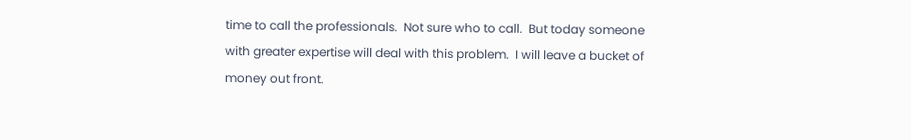time to call the professionals.  Not sure who to call.  But today someone with greater expertise will deal with this problem.  I will leave a bucket of money out front.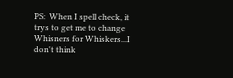PS:  When I spell check, it trys to get me to change Whisners for Whiskers...I don't think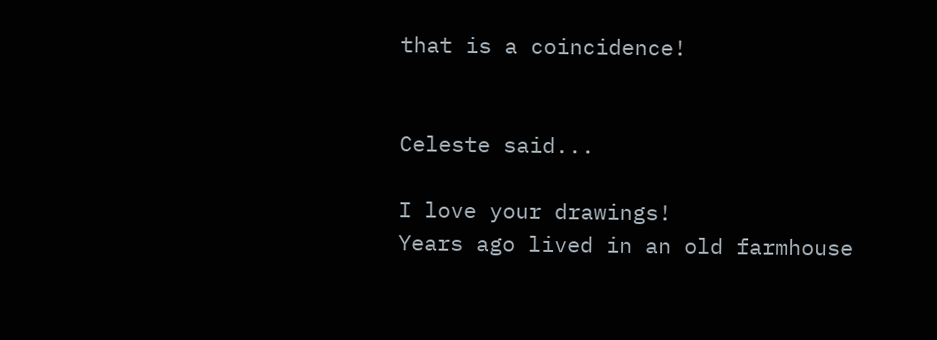that is a coincidence!


Celeste said...

I love your drawings!
Years ago lived in an old farmhouse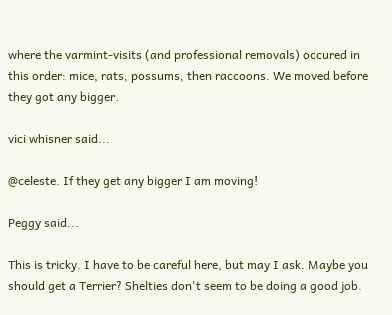where the varmint-visits (and professional removals) occured in this order: mice, rats, possums, then raccoons. We moved before they got any bigger.

vici whisner said...

@celeste. If they get any bigger I am moving!

Peggy said...

This is tricky. I have to be careful here, but may I ask. Maybe you should get a Terrier? Shelties don't seem to be doing a good job.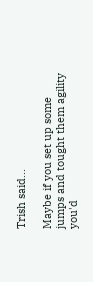Trish said...

Maybe if you set up some jumps and tought them agility you'd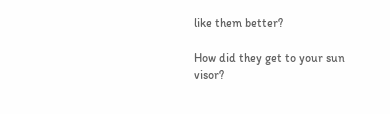like them better?

How did they get to your sun visor?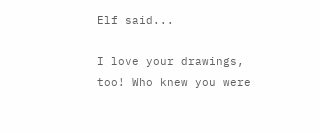Elf said...

I love your drawings, too! Who knew you were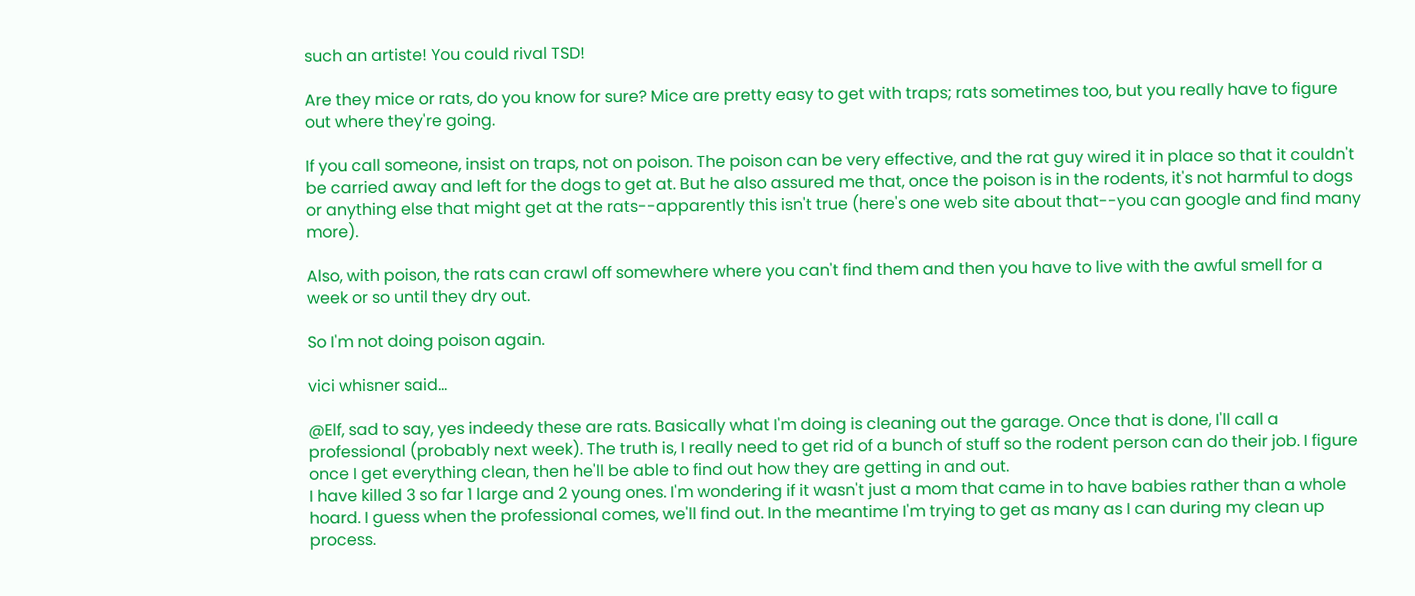such an artiste! You could rival TSD!

Are they mice or rats, do you know for sure? Mice are pretty easy to get with traps; rats sometimes too, but you really have to figure out where they're going.

If you call someone, insist on traps, not on poison. The poison can be very effective, and the rat guy wired it in place so that it couldn't be carried away and left for the dogs to get at. But he also assured me that, once the poison is in the rodents, it's not harmful to dogs or anything else that might get at the rats--apparently this isn't true (here's one web site about that--you can google and find many more).

Also, with poison, the rats can crawl off somewhere where you can't find them and then you have to live with the awful smell for a week or so until they dry out.

So I'm not doing poison again.

vici whisner said...

@Elf, sad to say, yes indeedy these are rats. Basically what I'm doing is cleaning out the garage. Once that is done, I'll call a professional (probably next week). The truth is, I really need to get rid of a bunch of stuff so the rodent person can do their job. I figure once I get everything clean, then he'll be able to find out how they are getting in and out.
I have killed 3 so far 1 large and 2 young ones. I'm wondering if it wasn't just a mom that came in to have babies rather than a whole hoard. I guess when the professional comes, we'll find out. In the meantime I'm trying to get as many as I can during my clean up process.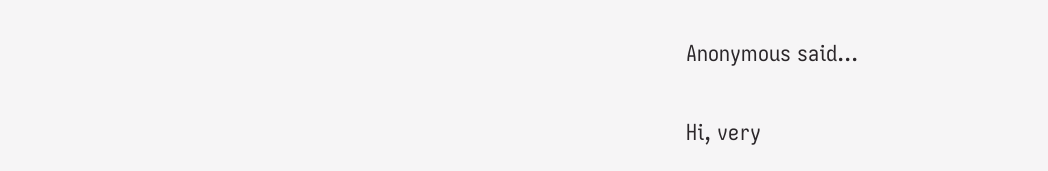Anonymous said...

Hi, very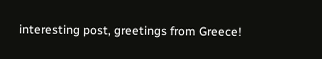interesting post, greetings from Greece!